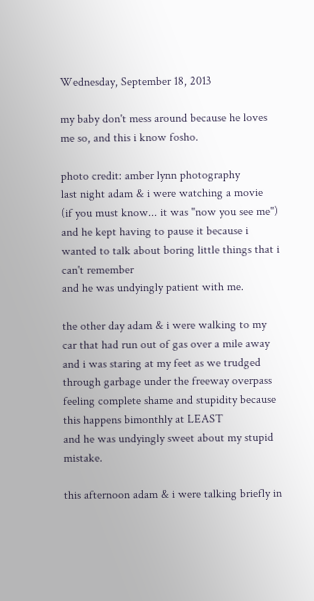Wednesday, September 18, 2013

my baby don't mess around because he loves me so, and this i know fosho.

photo credit: amber lynn photography
last night adam & i were watching a movie
(if you must know... it was "now you see me")
and he kept having to pause it because i wanted to talk about boring little things that i can't remember
and he was undyingly patient with me.

the other day adam & i were walking to my car that had run out of gas over a mile away
and i was staring at my feet as we trudged through garbage under the freeway overpass
feeling complete shame and stupidity because this happens bimonthly at LEAST
and he was undyingly sweet about my stupid mistake.

this afternoon adam & i were talking briefly in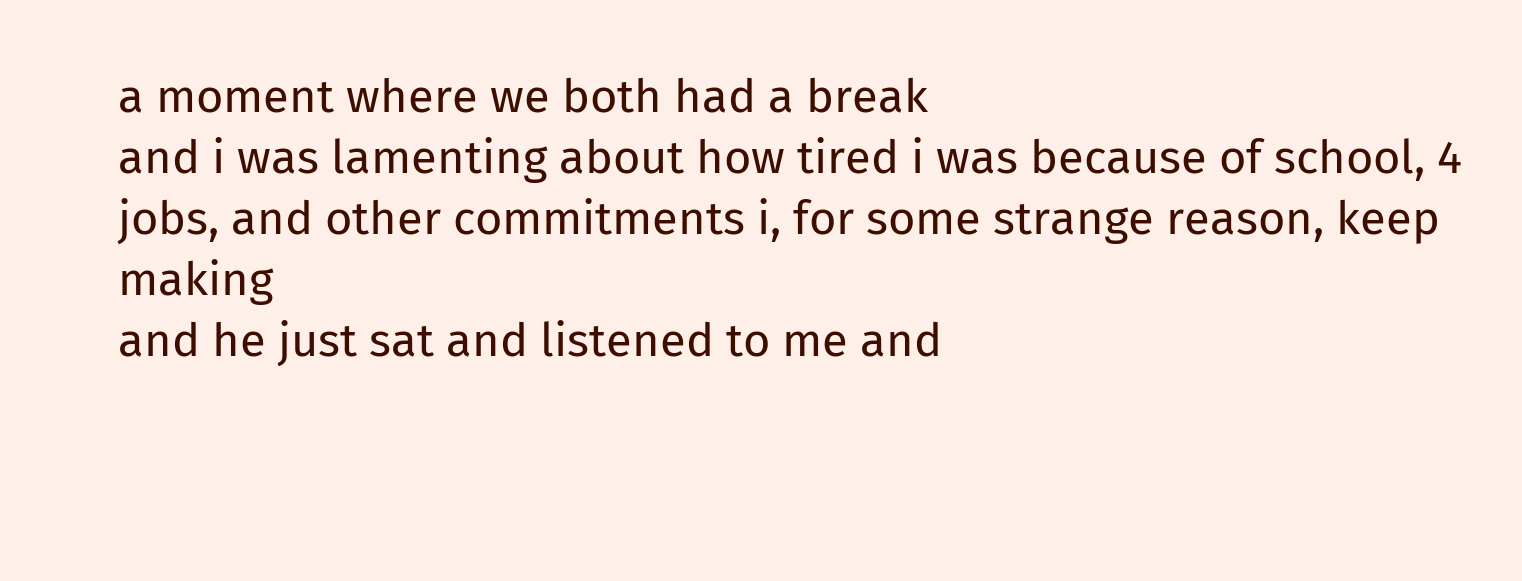a moment where we both had a break
and i was lamenting about how tired i was because of school, 4 jobs, and other commitments i, for some strange reason, keep making
and he just sat and listened to me and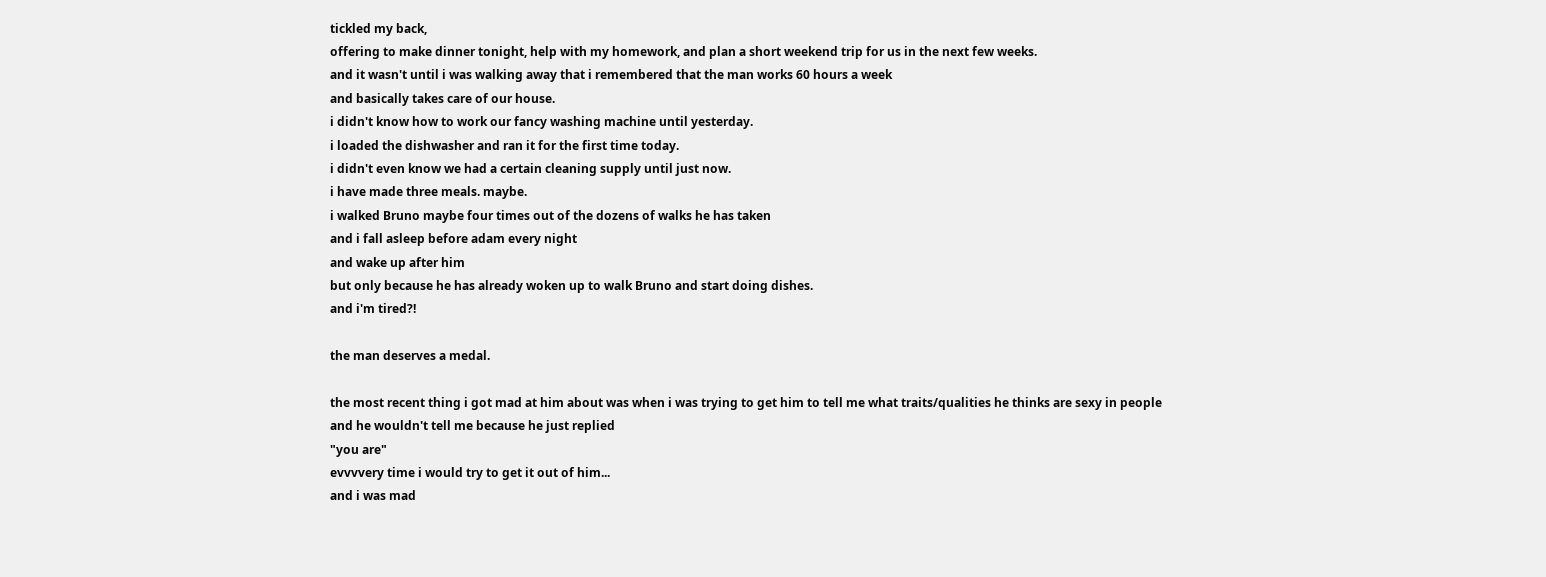tickled my back,
offering to make dinner tonight, help with my homework, and plan a short weekend trip for us in the next few weeks.
and it wasn't until i was walking away that i remembered that the man works 60 hours a week
and basically takes care of our house.
i didn't know how to work our fancy washing machine until yesterday.
i loaded the dishwasher and ran it for the first time today.
i didn't even know we had a certain cleaning supply until just now.
i have made three meals. maybe.
i walked Bruno maybe four times out of the dozens of walks he has taken
and i fall asleep before adam every night
and wake up after him
but only because he has already woken up to walk Bruno and start doing dishes.
and i'm tired?!

the man deserves a medal.

the most recent thing i got mad at him about was when i was trying to get him to tell me what traits/qualities he thinks are sexy in people
and he wouldn't tell me because he just replied
"you are"
evvvvery time i would try to get it out of him...
and i was mad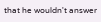that he wouldn't answer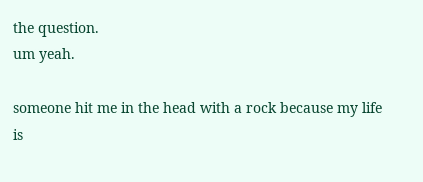the question.
um yeah.

someone hit me in the head with a rock because my life is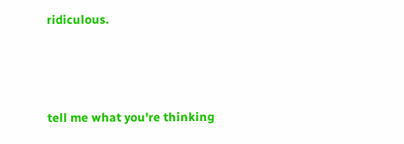ridiculous.



tell me what you're thinking